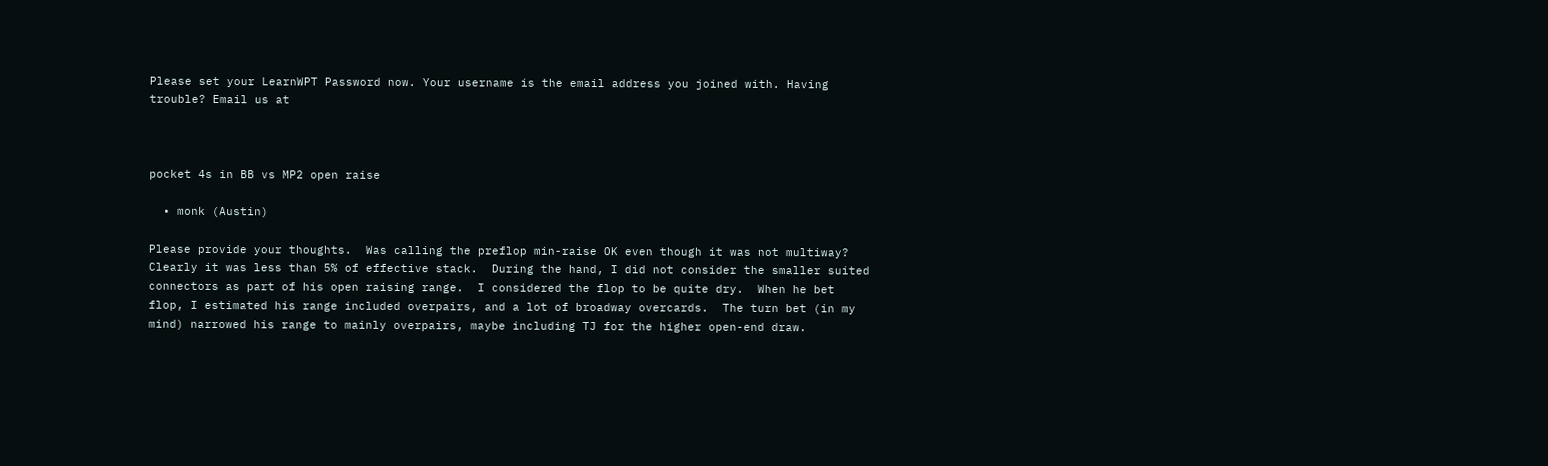Please set your LearnWPT Password now. Your username is the email address you joined with. Having trouble? Email us at



pocket 4s in BB vs MP2 open raise

  • monk (Austin)

Please provide your thoughts.  Was calling the preflop min-raise OK even though it was not multiway?  Clearly it was less than 5% of effective stack.  During the hand, I did not consider the smaller suited connectors as part of his open raising range.  I considered the flop to be quite dry.  When he bet flop, I estimated his range included overpairs, and a lot of broadway overcards.  The turn bet (in my mind) narrowed his range to mainly overpairs, maybe including TJ for the higher open-end draw.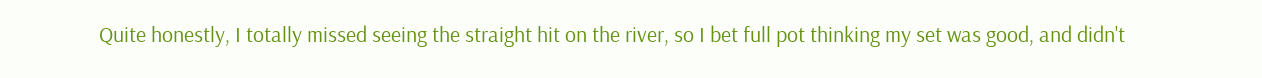Quite honestly, I totally missed seeing the straight hit on the river, so I bet full pot thinking my set was good, and didn't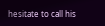hesitate to call his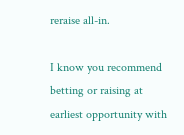reraise all-in.

I know you recommend betting or raising at earliest opportunity with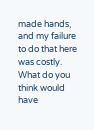made hands, and my failure to do that here was costly.  What do you think would have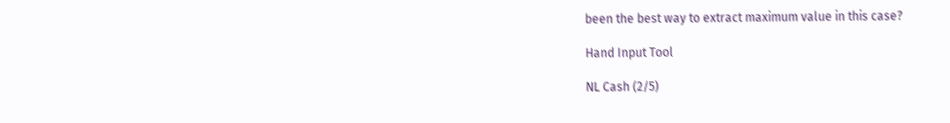been the best way to extract maximum value in this case?

Hand Input Tool

NL Cash (2/5)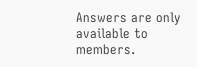Answers are only available to members.